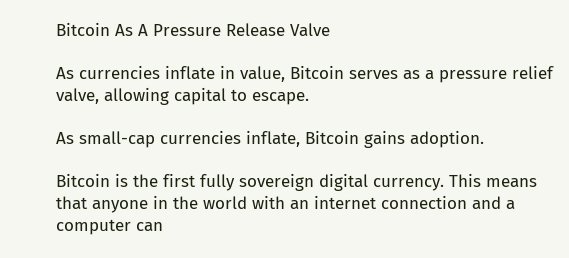Bitcoin As A Pressure Release Valve

As currencies inflate in value, Bitcoin serves as a pressure relief valve, allowing capital to escape.

As small-cap currencies inflate, Bitcoin gains adoption.

Bitcoin is the first fully sovereign digital currency. This means that anyone in the world with an internet connection and a computer can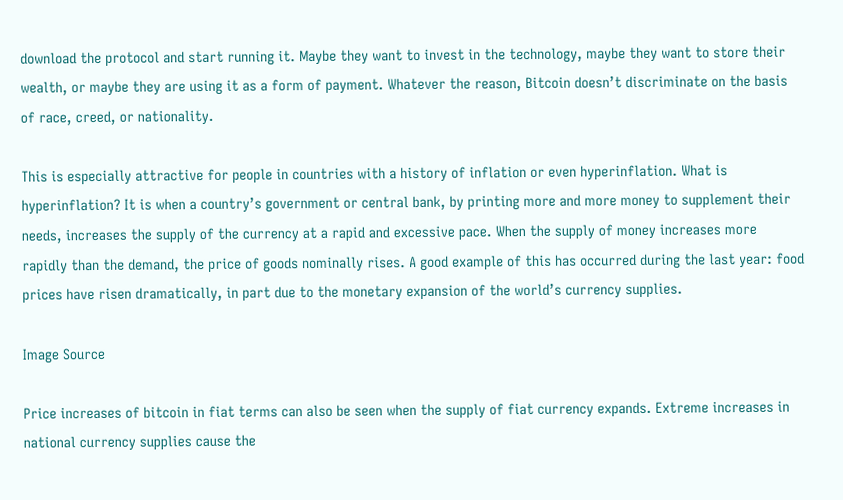download the protocol and start running it. Maybe they want to invest in the technology, maybe they want to store their wealth, or maybe they are using it as a form of payment. Whatever the reason, Bitcoin doesn’t discriminate on the basis of race, creed, or nationality.

This is especially attractive for people in countries with a history of inflation or even hyperinflation. What is hyperinflation? It is when a country’s government or central bank, by printing more and more money to supplement their needs, increases the supply of the currency at a rapid and excessive pace. When the supply of money increases more rapidly than the demand, the price of goods nominally rises. A good example of this has occurred during the last year: food prices have risen dramatically, in part due to the monetary expansion of the world’s currency supplies.

Image Source

Price increases of bitcoin in fiat terms can also be seen when the supply of fiat currency expands. Extreme increases in national currency supplies cause the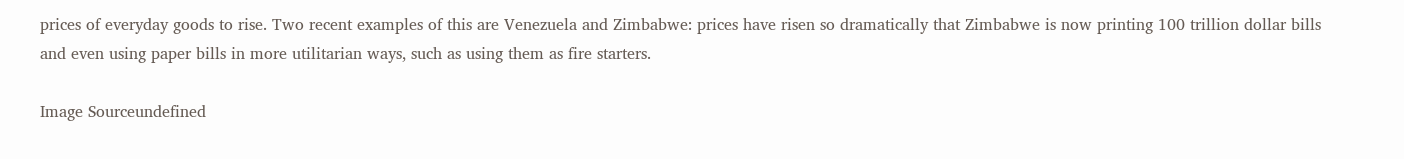prices of everyday goods to rise. Two recent examples of this are Venezuela and Zimbabwe: prices have risen so dramatically that Zimbabwe is now printing 100 trillion dollar bills and even using paper bills in more utilitarian ways, such as using them as fire starters.

Image Sourceundefined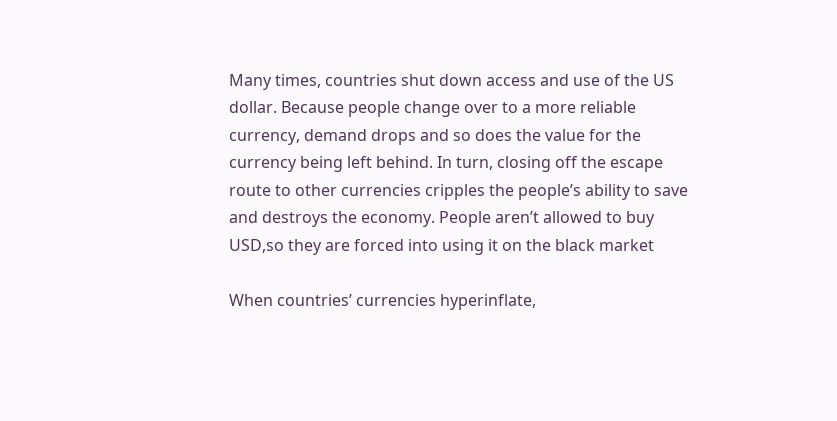Many times, countries shut down access and use of the US dollar. Because people change over to a more reliable currency, demand drops and so does the value for the currency being left behind. In turn, closing off the escape route to other currencies cripples the people’s ability to save and destroys the economy. People aren’t allowed to buy USD,so they are forced into using it on the black market

When countries’ currencies hyperinflate,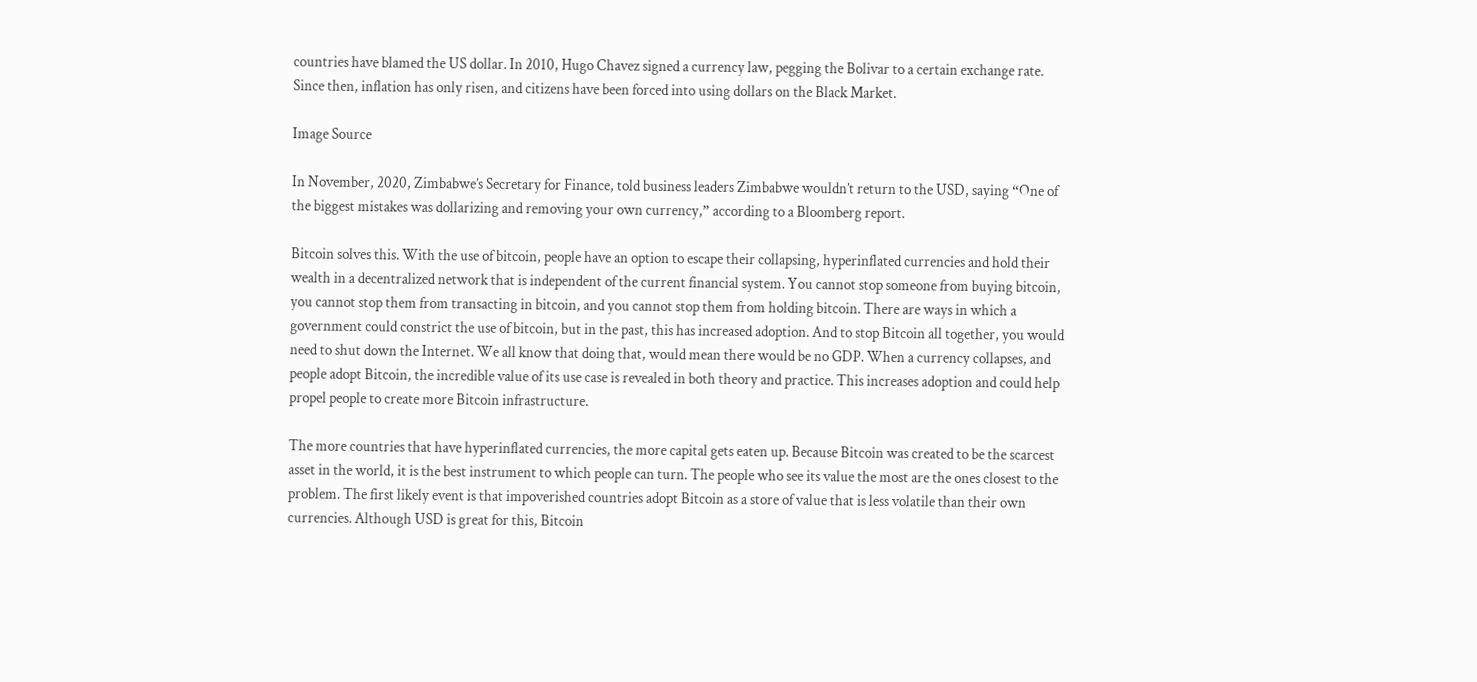countries have blamed the US dollar. In 2010, Hugo Chavez signed a currency law, pegging the Bolivar to a certain exchange rate. Since then, inflation has only risen, and citizens have been forced into using dollars on the Black Market.

Image Source

In November, 2020, Zimbabwe’s Secretary for Finance, told business leaders Zimbabwe wouldn’t return to the USD, saying “One of the biggest mistakes was dollarizing and removing your own currency,” according to a Bloomberg report.

Bitcoin solves this. With the use of bitcoin, people have an option to escape their collapsing, hyperinflated currencies and hold their wealth in a decentralized network that is independent of the current financial system. You cannot stop someone from buying bitcoin, you cannot stop them from transacting in bitcoin, and you cannot stop them from holding bitcoin. There are ways in which a government could constrict the use of bitcoin, but in the past, this has increased adoption. And to stop Bitcoin all together, you would need to shut down the Internet. We all know that doing that, would mean there would be no GDP. When a currency collapses, and people adopt Bitcoin, the incredible value of its use case is revealed in both theory and practice. This increases adoption and could help propel people to create more Bitcoin infrastructure.

The more countries that have hyperinflated currencies, the more capital gets eaten up. Because Bitcoin was created to be the scarcest asset in the world, it is the best instrument to which people can turn. The people who see its value the most are the ones closest to the problem. The first likely event is that impoverished countries adopt Bitcoin as a store of value that is less volatile than their own currencies. Although USD is great for this, Bitcoin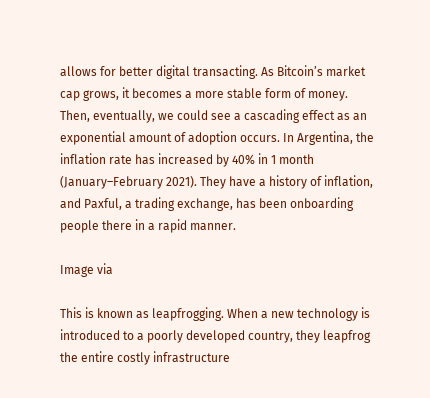allows for better digital transacting. As Bitcoin’s market cap grows, it becomes a more stable form of money. Then, eventually, we could see a cascading effect as an exponential amount of adoption occurs. In Argentina, the inflation rate has increased by 40% in 1 month (January–February 2021). They have a history of inflation, and Paxful, a trading exchange, has been onboarding people there in a rapid manner.

Image via

This is known as leapfrogging. When a new technology is introduced to a poorly developed country, they leapfrog the entire costly infrastructure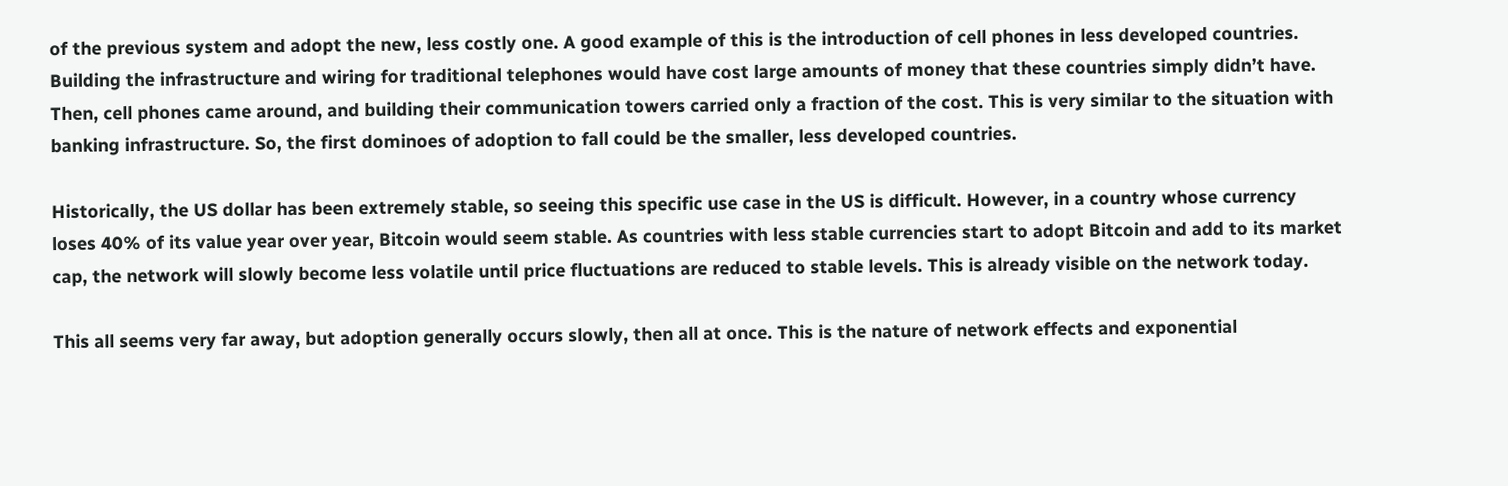of the previous system and adopt the new, less costly one. A good example of this is the introduction of cell phones in less developed countries. Building the infrastructure and wiring for traditional telephones would have cost large amounts of money that these countries simply didn’t have. Then, cell phones came around, and building their communication towers carried only a fraction of the cost. This is very similar to the situation with banking infrastructure. So, the first dominoes of adoption to fall could be the smaller, less developed countries.

Historically, the US dollar has been extremely stable, so seeing this specific use case in the US is difficult. However, in a country whose currency loses 40% of its value year over year, Bitcoin would seem stable. As countries with less stable currencies start to adopt Bitcoin and add to its market cap, the network will slowly become less volatile until price fluctuations are reduced to stable levels. This is already visible on the network today.

This all seems very far away, but adoption generally occurs slowly, then all at once. This is the nature of network effects and exponential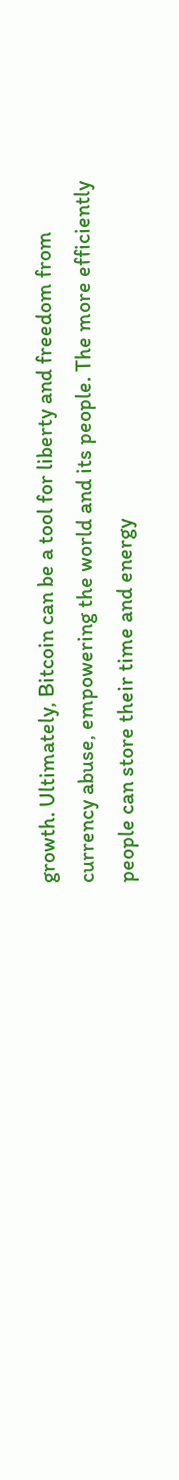growth. Ultimately, Bitcoin can be a tool for liberty and freedom from currency abuse, empowering the world and its people. The more efficiently people can store their time and energy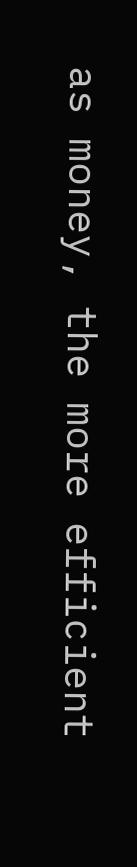as money, the more efficient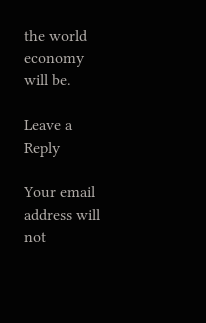the world economy will be.

Leave a Reply

Your email address will not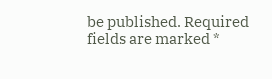be published. Required fields are marked *